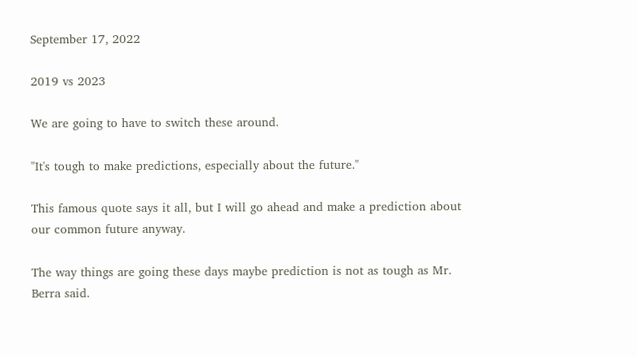September 17, 2022

2019 vs 2023

We are going to have to switch these around.

"It's tough to make predictions, especially about the future."

This famous quote says it all, but I will go ahead and make a prediction about our common future anyway.

The way things are going these days maybe prediction is not as tough as Mr. Berra said.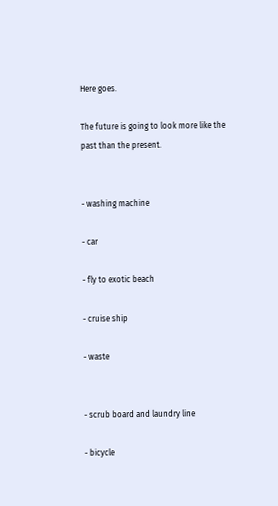Here goes.

The future is going to look more like the past than the present.


- washing machine

- car

- fly to exotic beach

- cruise ship

- waste


- scrub board and laundry line

- bicycle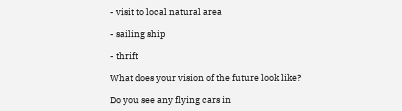- visit to local natural area

- sailing ship

- thrift

What does your vision of the future look like?

Do you see any flying cars in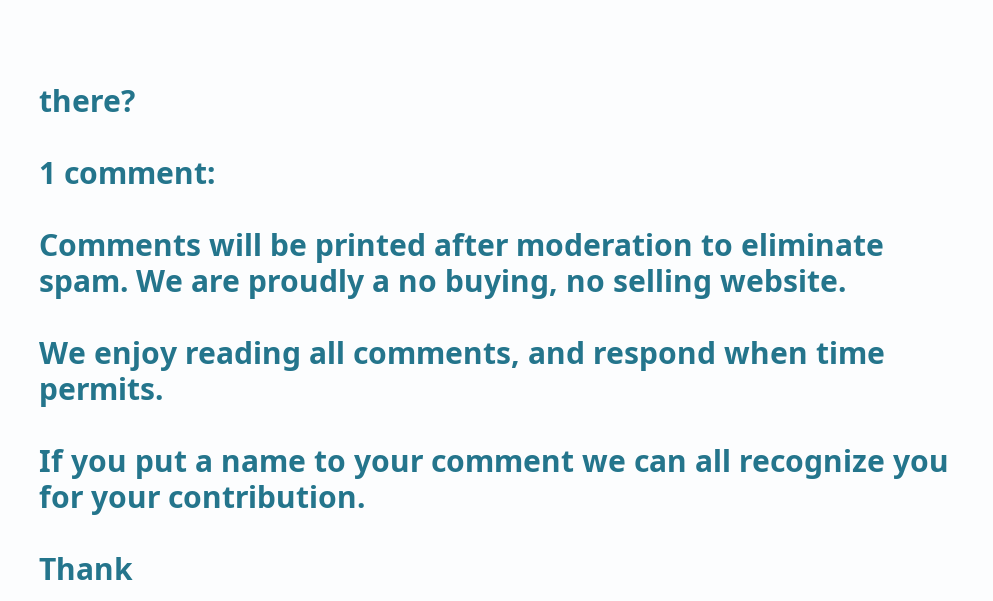there?

1 comment:

Comments will be printed after moderation to eliminate spam. We are proudly a no buying, no selling website.

We enjoy reading all comments, and respond when time permits.

If you put a name to your comment we can all recognize you for your contribution.

Thank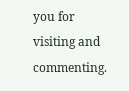you for visiting and commenting.